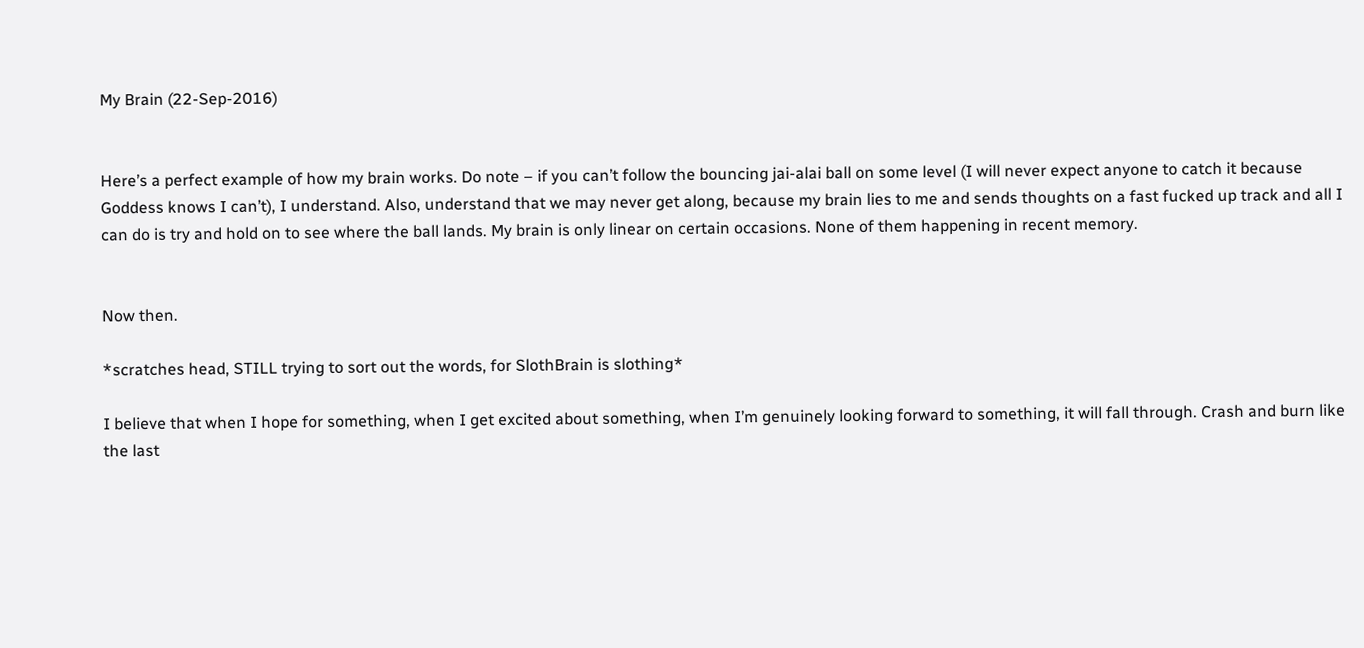My Brain (22-Sep-2016)


Here’s a perfect example of how my brain works. Do note – if you can’t follow the bouncing jai-alai ball on some level (I will never expect anyone to catch it because Goddess knows I can’t), I understand. Also, understand that we may never get along, because my brain lies to me and sends thoughts on a fast fucked up track and all I can do is try and hold on to see where the ball lands. My brain is only linear on certain occasions. None of them happening in recent memory.


Now then.

*scratches head, STILL trying to sort out the words, for SlothBrain is slothing*

I believe that when I hope for something, when I get excited about something, when I’m genuinely looking forward to something, it will fall through. Crash and burn like the last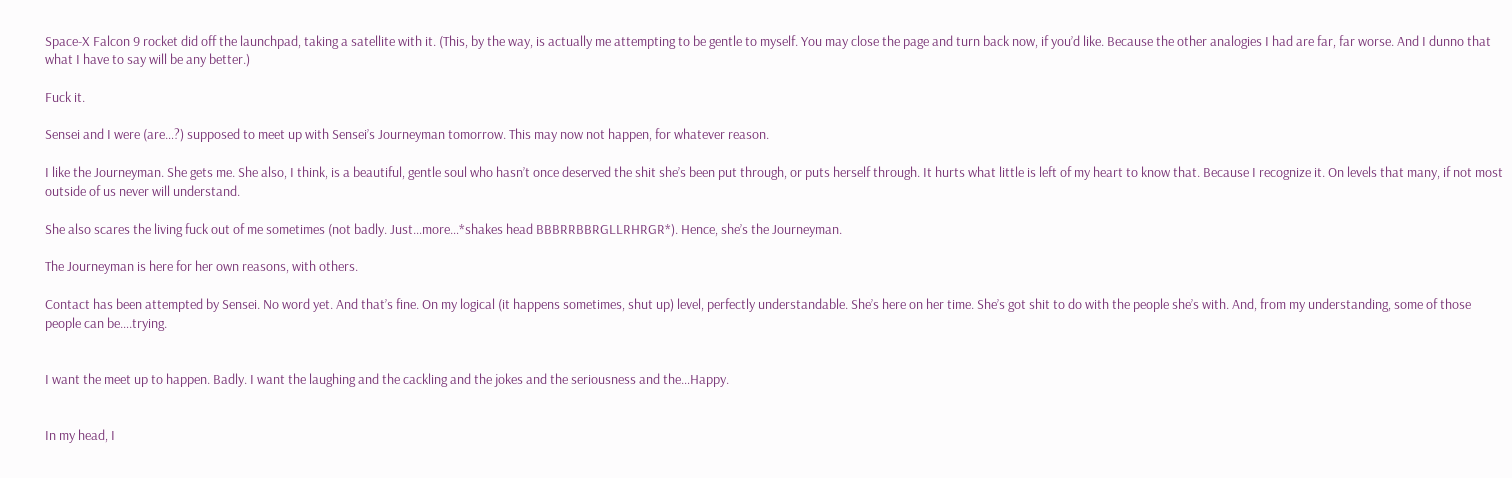Space-X Falcon 9 rocket did off the launchpad, taking a satellite with it. (This, by the way, is actually me attempting to be gentle to myself. You may close the page and turn back now, if you’d like. Because the other analogies I had are far, far worse. And I dunno that what I have to say will be any better.)

Fuck it.

Sensei and I were (are…?) supposed to meet up with Sensei’s Journeyman tomorrow. This may now not happen, for whatever reason.

I like the Journeyman. She gets me. She also, I think, is a beautiful, gentle soul who hasn’t once deserved the shit she’s been put through, or puts herself through. It hurts what little is left of my heart to know that. Because I recognize it. On levels that many, if not most outside of us never will understand.

She also scares the living fuck out of me sometimes (not badly. Just…more…*shakes head BBBRRBBRGLLRHRGR*). Hence, she’s the Journeyman.

The Journeyman is here for her own reasons, with others.

Contact has been attempted by Sensei. No word yet. And that’s fine. On my logical (it happens sometimes, shut up) level, perfectly understandable. She’s here on her time. She’s got shit to do with the people she’s with. And, from my understanding, some of those people can be….trying.


I want the meet up to happen. Badly. I want the laughing and the cackling and the jokes and the seriousness and the…Happy.


In my head, I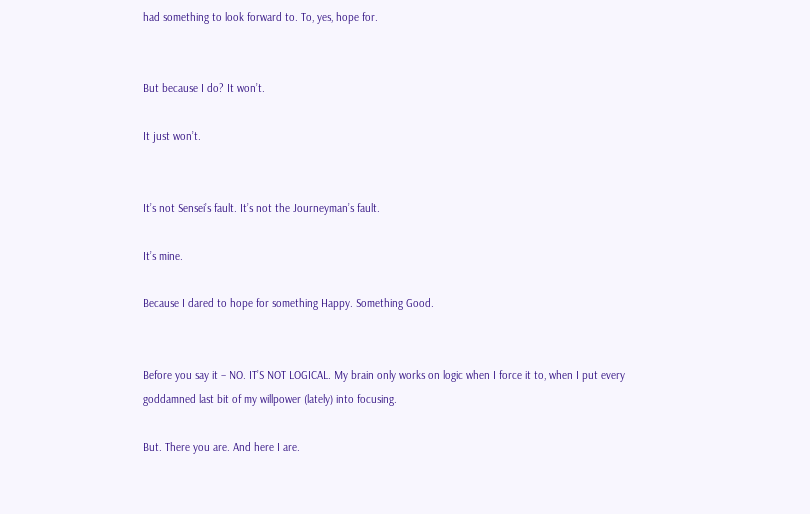had something to look forward to. To, yes, hope for.


But because I do? It won’t.

It just won’t.


It’s not Sensei’s fault. It’s not the Journeyman’s fault.

It’s mine.

Because I dared to hope for something Happy. Something Good.


Before you say it – NO. IT’S NOT LOGICAL. My brain only works on logic when I force it to, when I put every goddamned last bit of my willpower (lately) into focusing.

But. There you are. And here I are.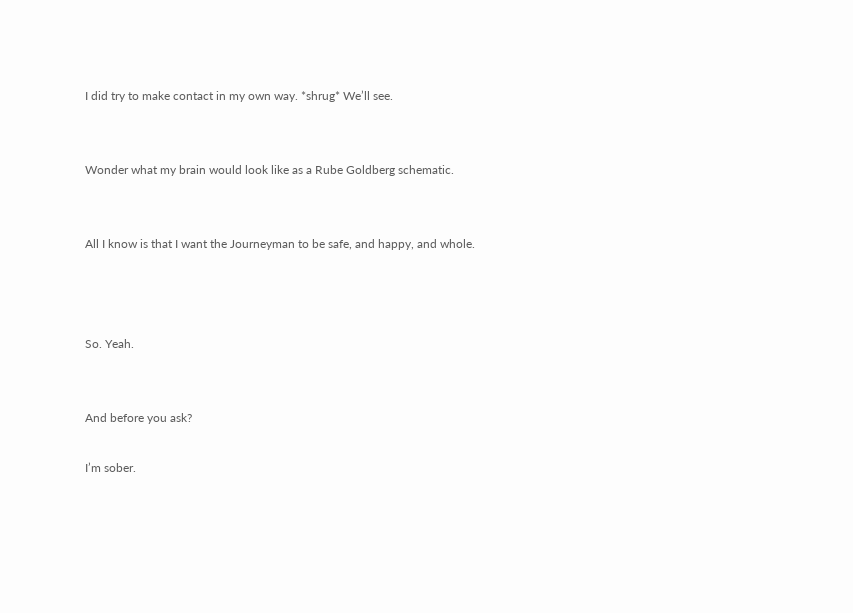I did try to make contact in my own way. *shrug* We’ll see.


Wonder what my brain would look like as a Rube Goldberg schematic.


All I know is that I want the Journeyman to be safe, and happy, and whole.



So. Yeah.


And before you ask?

I’m sober.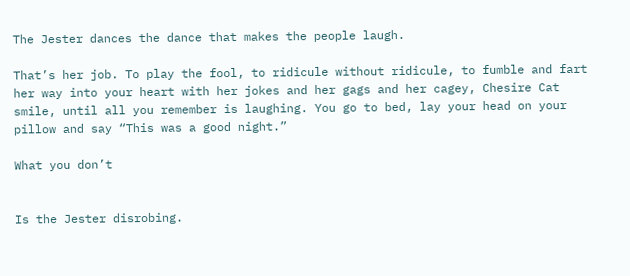The Jester dances the dance that makes the people laugh.

That’s her job. To play the fool, to ridicule without ridicule, to fumble and fart her way into your heart with her jokes and her gags and her cagey, Chesire Cat smile, until all you remember is laughing. You go to bed, lay your head on your pillow and say “This was a good night.”

What you don’t


Is the Jester disrobing.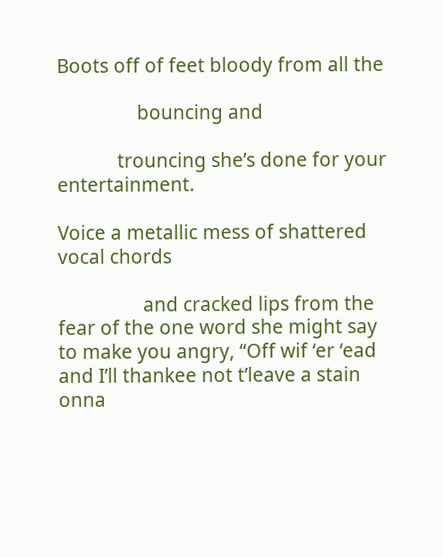Boots off of feet bloody from all the

                bouncing and

            trouncing she’s done for your entertainment.

Voice a metallic mess of shattered vocal chords

                 and cracked lips from the fear of the one word she might say to make you angry, “Off wif ‘er ‘ead and I’ll thankee not t’leave a stain onna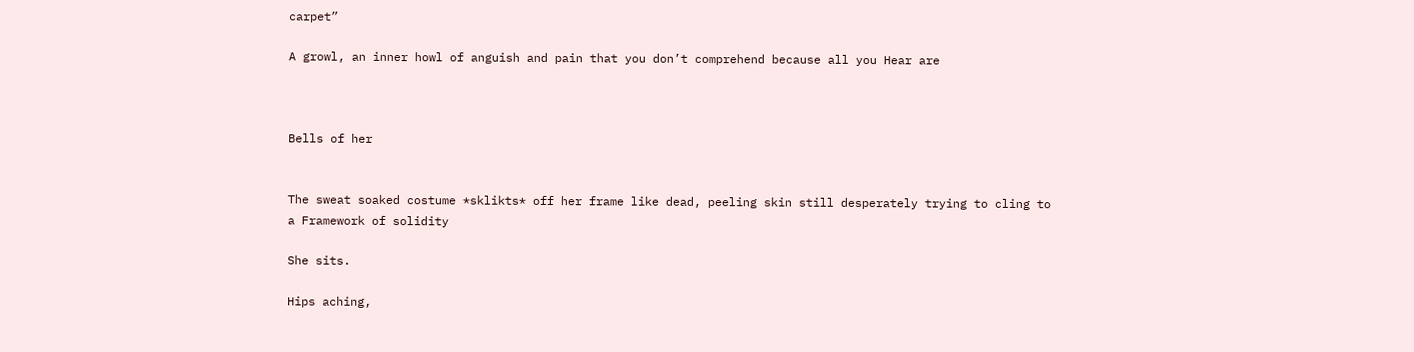carpet”

A growl, an inner howl of anguish and pain that you don’t comprehend because all you Hear are



Bells of her


The sweat soaked costume *sklikts* off her frame like dead, peeling skin still desperately trying to cling to a Framework of solidity

She sits.

Hips aching,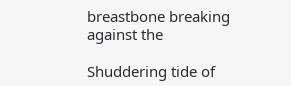breastbone breaking against the

Shuddering tide of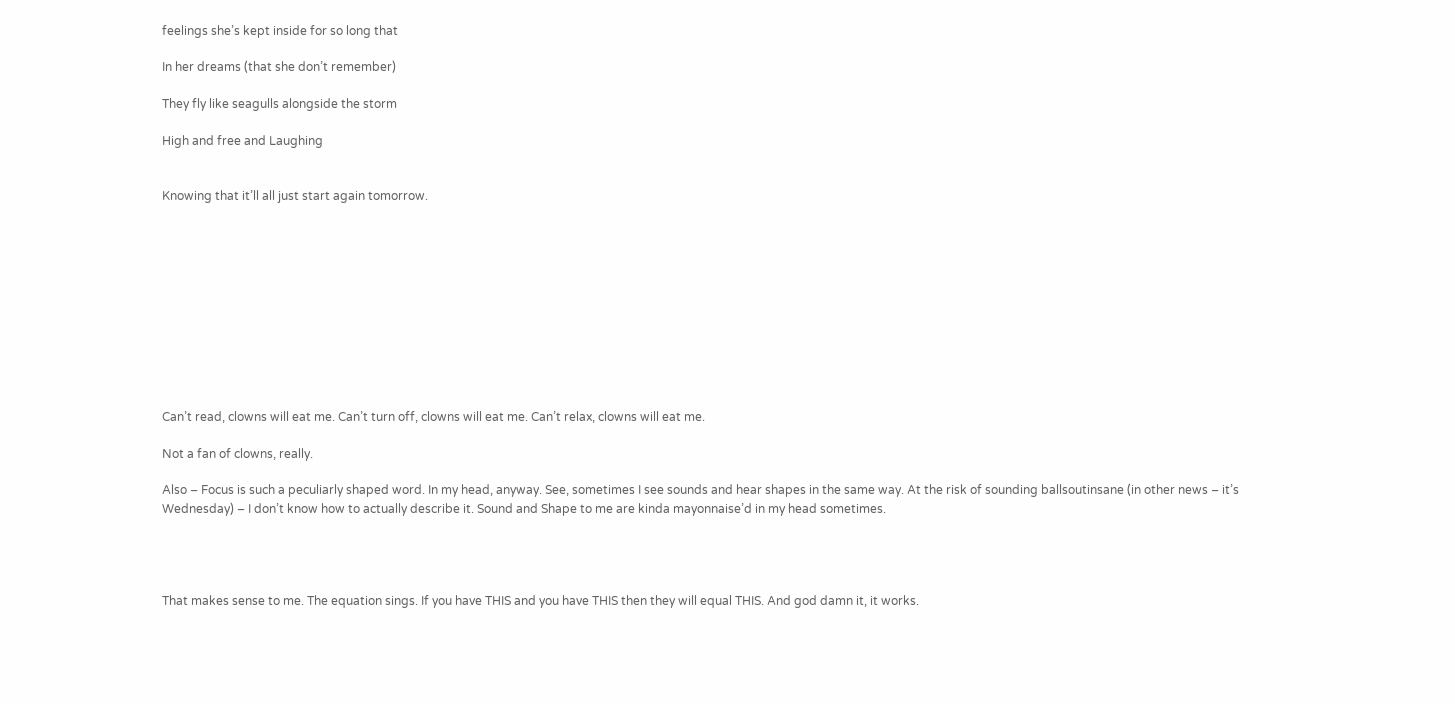feelings she’s kept inside for so long that

In her dreams (that she don’t remember)

They fly like seagulls alongside the storm

High and free and Laughing


Knowing that it’ll all just start again tomorrow.











Can’t read, clowns will eat me. Can’t turn off, clowns will eat me. Can’t relax, clowns will eat me.

Not a fan of clowns, really.

Also – Focus is such a peculiarly shaped word. In my head, anyway. See, sometimes I see sounds and hear shapes in the same way. At the risk of sounding ballsoutinsane (in other news – it’s Wednesday) – I don’t know how to actually describe it. Sound and Shape to me are kinda mayonnaise’d in my head sometimes.




That makes sense to me. The equation sings. If you have THIS and you have THIS then they will equal THIS. And god damn it, it works.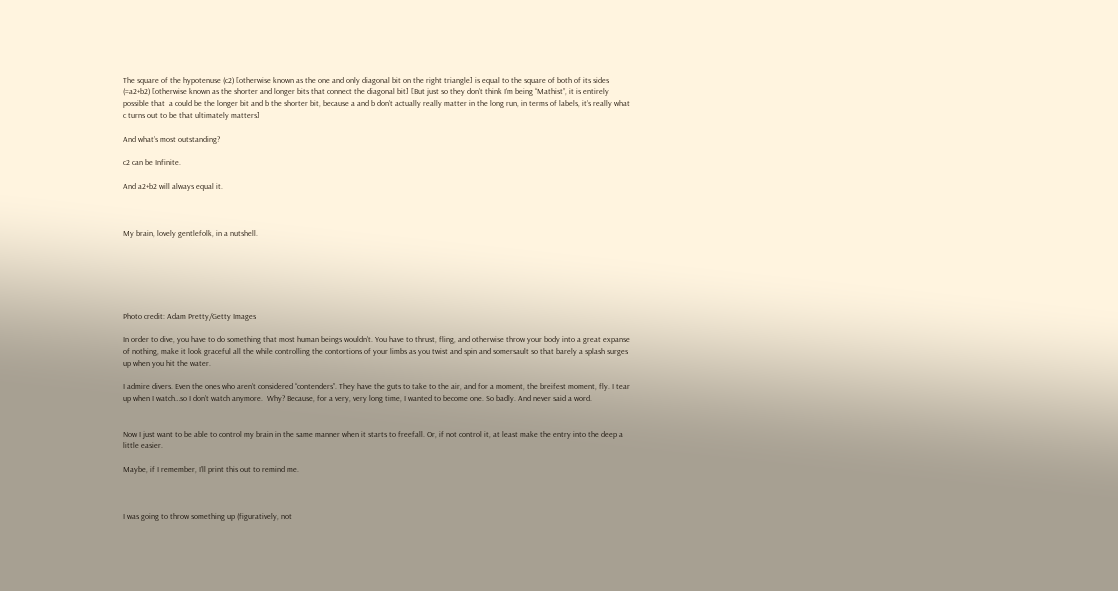The square of the hypotenuse (c2) [otherwise known as the one and only diagonal bit on the right triangle] is equal to the square of both of its sides (=a2+b2) [otherwise known as the shorter and longer bits that connect the diagonal bit] [But just so they don’t think I’m being “Mathist”, it is entirely possible that  a could be the longer bit and b the shorter bit, because a and b don’t actually really matter in the long run, in terms of labels, it’s really what c turns out to be that ultimately matters]

And what’s most outstanding?

c2 can be Infinite.

And a2+b2 will always equal it.



My brain, lovely gentlefolk, in a nutshell.






Photo credit: Adam Pretty/Getty Images

In order to dive, you have to do something that most human beings wouldn’t. You have to thrust, fling, and otherwise throw your body into a great expanse of nothing, make it look graceful all the while controlling the contortions of your limbs as you twist and spin and somersault so that barely a splash surges up when you hit the water.

I admire divers. Even the ones who aren’t considered “contenders”. They have the guts to take to the air, and for a moment, the breifest moment, fly. I tear up when I watch…so I don’t watch anymore.  Why? Because, for a very, very long time, I wanted to become one. So badly. And never said a word.


Now I just want to be able to control my brain in the same manner when it starts to freefall. Or, if not control it, at least make the entry into the deep a little easier.

Maybe, if I remember, I’ll print this out to remind me.



I was going to throw something up (figuratively, not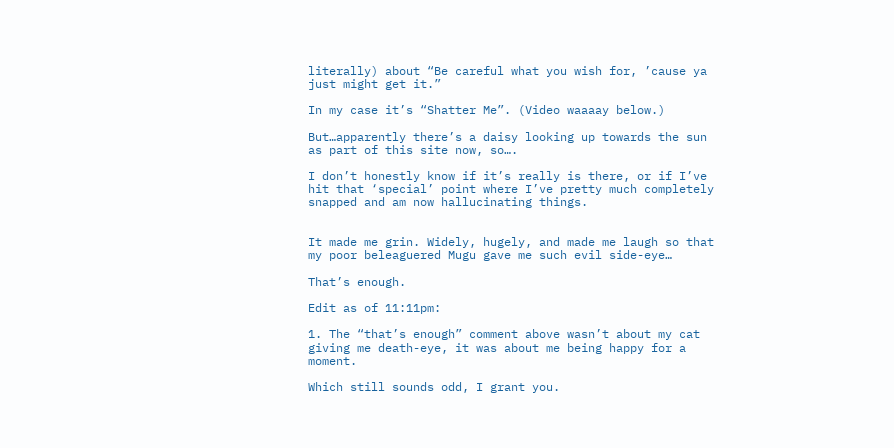literally) about “Be careful what you wish for, ’cause ya just might get it.”

In my case it’s “Shatter Me”. (Video waaaay below.)

But…apparently there’s a daisy looking up towards the sun as part of this site now, so….

I don’t honestly know if it’s really is there, or if I’ve hit that ‘special’ point where I’ve pretty much completely snapped and am now hallucinating things.


It made me grin. Widely, hugely, and made me laugh so that my poor beleaguered Mugu gave me such evil side-eye…

That’s enough.

Edit as of 11:11pm:

1. The “that’s enough” comment above wasn’t about my cat giving me death-eye, it was about me being happy for a moment.

Which still sounds odd, I grant you.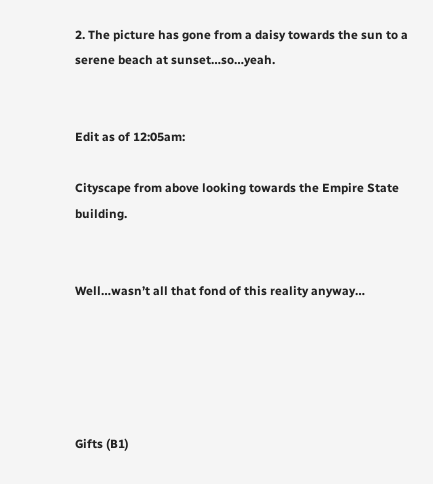2. The picture has gone from a daisy towards the sun to a serene beach at sunset…so…yeah.


Edit as of 12:05am:

Cityscape from above looking towards the Empire State building.


Well…wasn’t all that fond of this reality anyway…





Gifts (B1)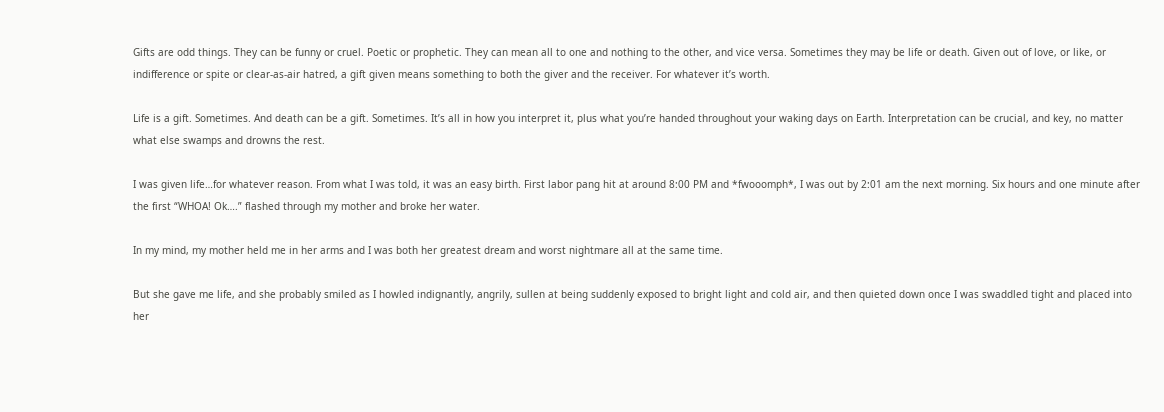Gifts are odd things. They can be funny or cruel. Poetic or prophetic. They can mean all to one and nothing to the other, and vice versa. Sometimes they may be life or death. Given out of love, or like, or indifference or spite or clear-as-air hatred, a gift given means something to both the giver and the receiver. For whatever it’s worth.

Life is a gift. Sometimes. And death can be a gift. Sometimes. It’s all in how you interpret it, plus what you’re handed throughout your waking days on Earth. Interpretation can be crucial, and key, no matter what else swamps and drowns the rest.

I was given life…for whatever reason. From what I was told, it was an easy birth. First labor pang hit at around 8:00 PM and *fwooomph*, I was out by 2:01 am the next morning. Six hours and one minute after the first “WHOA! Ok….” flashed through my mother and broke her water.

In my mind, my mother held me in her arms and I was both her greatest dream and worst nightmare all at the same time.

But she gave me life, and she probably smiled as I howled indignantly, angrily, sullen at being suddenly exposed to bright light and cold air, and then quieted down once I was swaddled tight and placed into her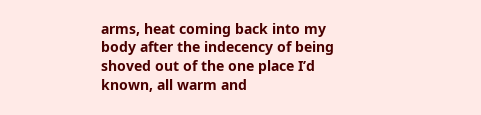arms, heat coming back into my body after the indecency of being shoved out of the one place I’d known, all warm and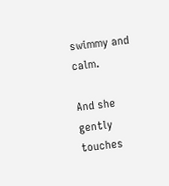swimmy and calm.

And she gently touches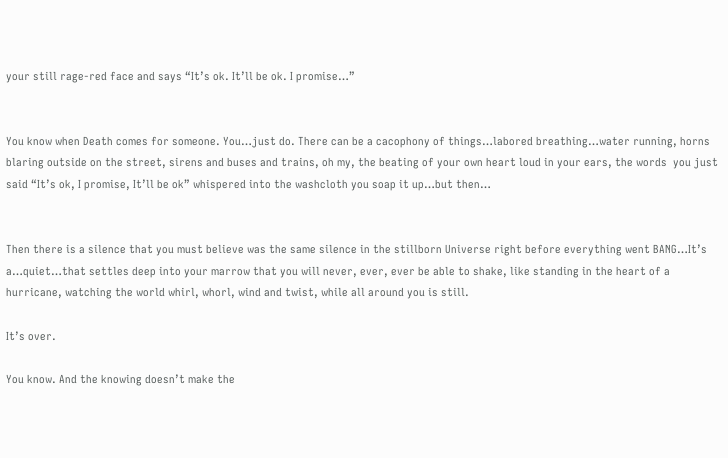your still rage-red face and says “It’s ok. It’ll be ok. I promise…”


You know when Death comes for someone. You…just do. There can be a cacophony of things…labored breathing…water running, horns blaring outside on the street, sirens and buses and trains, oh my, the beating of your own heart loud in your ears, the words  you just said “It’s ok, I promise, It’ll be ok” whispered into the washcloth you soap it up…but then…


Then there is a silence that you must believe was the same silence in the stillborn Universe right before everything went BANG…It’s a…quiet…that settles deep into your marrow that you will never, ever, ever be able to shake, like standing in the heart of a hurricane, watching the world whirl, whorl, wind and twist, while all around you is still.

It’s over.

You know. And the knowing doesn’t make the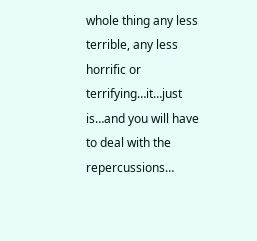whole thing any less terrible, any less horrific or terrifying…it…just is…and you will have to deal with the repercussions…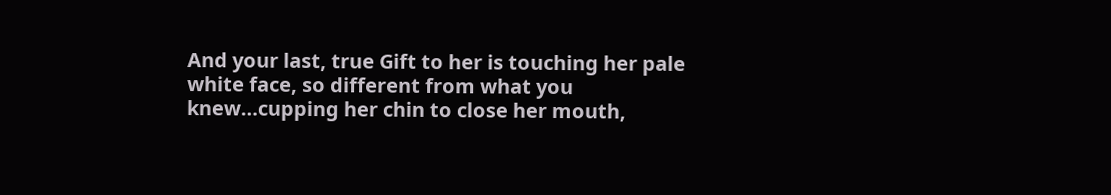And your last, true Gift to her is touching her pale white face, so different from what you knew…cupping her chin to close her mouth,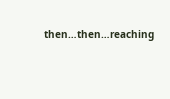then…then…reaching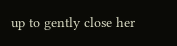up to gently close her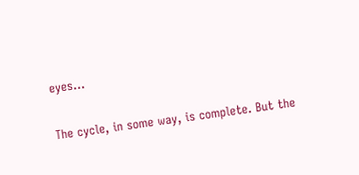eyes…

The cycle, in some way, is complete. But the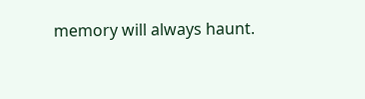memory will always haunt.